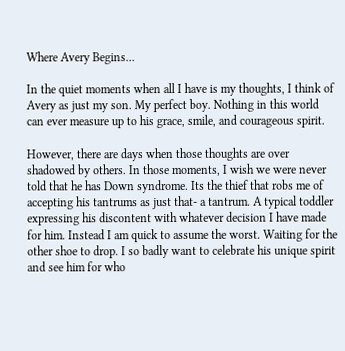Where Avery Begins…

In the quiet moments when all I have is my thoughts, I think of Avery as just my son. My perfect boy. Nothing in this world can ever measure up to his grace, smile, and courageous spirit.

However, there are days when those thoughts are over shadowed by others. In those moments, I wish we were never told that he has Down syndrome. Its the thief that robs me of accepting his tantrums as just that- a tantrum. A typical toddler expressing his discontent with whatever decision I have made for him. Instead I am quick to assume the worst. Waiting for the other shoe to drop. I so badly want to celebrate his unique spirit and see him for who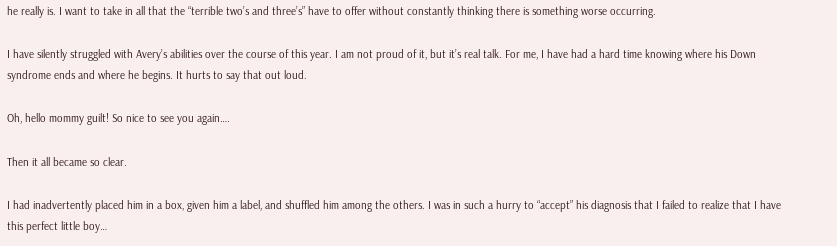he really is. I want to take in all that the “terrible two’s and three’s” have to offer without constantly thinking there is something worse occurring.

I have silently struggled with Avery’s abilities over the course of this year. I am not proud of it, but it’s real talk. For me, I have had a hard time knowing where his Down syndrome ends and where he begins. It hurts to say that out loud.

Oh, hello mommy guilt! So nice to see you again….

Then it all became so clear.

I had inadvertently placed him in a box, given him a label, and shuffled him among the others. I was in such a hurry to “accept” his diagnosis that I failed to realize that I have this perfect little boy…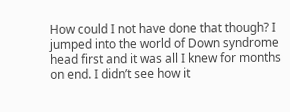How could I not have done that though? I jumped into the world of Down syndrome head first and it was all I knew for months on end. I didn’t see how it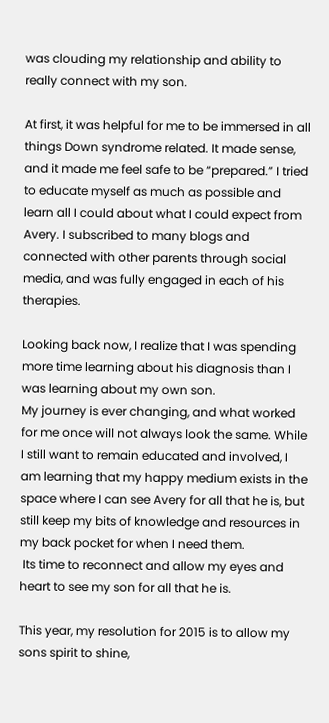was clouding my relationship and ability to really connect with my son.

At first, it was helpful for me to be immersed in all things Down syndrome related. It made sense, and it made me feel safe to be “prepared.” I tried to educate myself as much as possible and learn all I could about what I could expect from Avery. I subscribed to many blogs and connected with other parents through social media, and was fully engaged in each of his therapies.

Looking back now, I realize that I was spending more time learning about his diagnosis than I was learning about my own son.
My journey is ever changing, and what worked for me once will not always look the same. While I still want to remain educated and involved, I am learning that my happy medium exists in the space where I can see Avery for all that he is, but still keep my bits of knowledge and resources in my back pocket for when I need them.
 Its time to reconnect and allow my eyes and heart to see my son for all that he is.

This year, my resolution for 2015 is to allow my sons spirit to shine,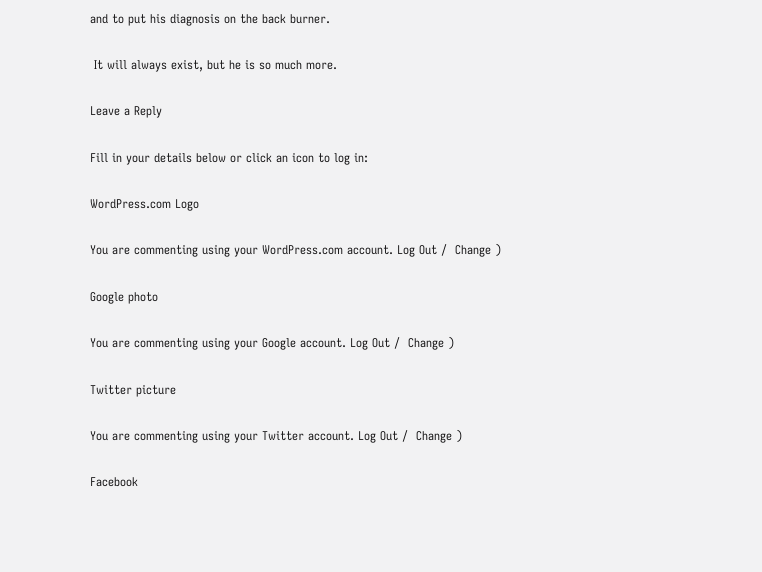and to put his diagnosis on the back burner.

 It will always exist, but he is so much more.

Leave a Reply

Fill in your details below or click an icon to log in:

WordPress.com Logo

You are commenting using your WordPress.com account. Log Out /  Change )

Google photo

You are commenting using your Google account. Log Out /  Change )

Twitter picture

You are commenting using your Twitter account. Log Out /  Change )

Facebook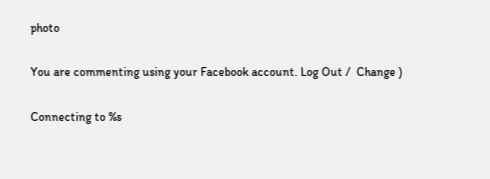photo

You are commenting using your Facebook account. Log Out /  Change )

Connecting to %s